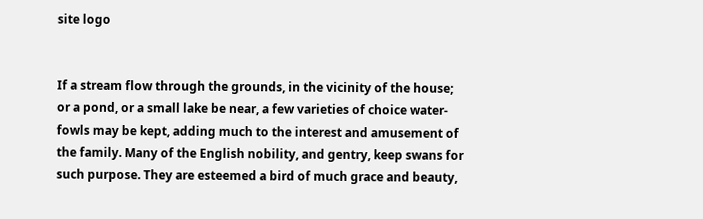site logo


If a stream flow through the grounds, in the vicinity of the house; or a pond, or a small lake be near, a few varieties of choice water-fowls may be kept, adding much to the interest and amusement of the family. Many of the English nobility, and gentry, keep swans for such purpose. They are esteemed a bird of much grace and beauty,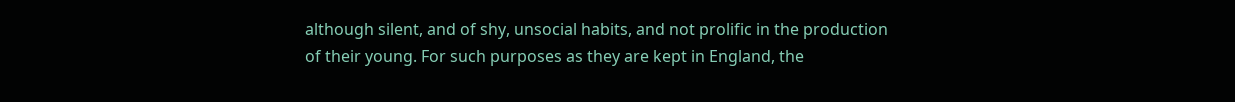although silent, and of shy, unsocial habits, and not prolific in the production of their young. For such purposes as they are kept in England, the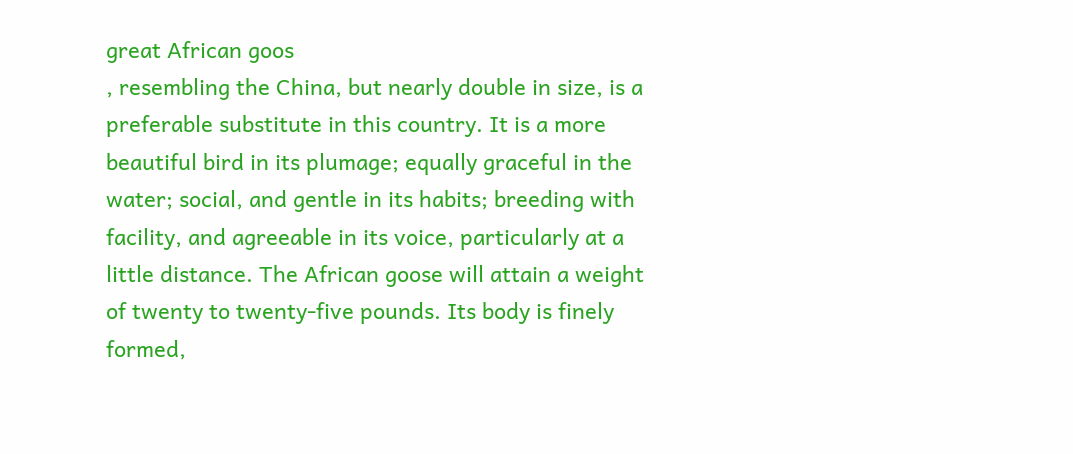great African goos
, resembling the China, but nearly double in size, is a preferable substitute in this country. It is a more beautiful bird in its plumage; equally graceful in the water; social, and gentle in its habits; breeding with facility, and agreeable in its voice, particularly at a little distance. The African goose will attain a weight of twenty to twenty-five pounds. Its body is finely formed,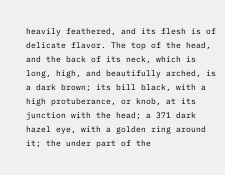heavily feathered, and its flesh is of delicate flavor. The top of the head, and the back of its neck, which is long, high, and beautifully arched, is a dark brown; its bill black, with a high protuberance, or knob, at its junction with the head; a 371 dark hazel eye, with a golden ring around it; the under part of the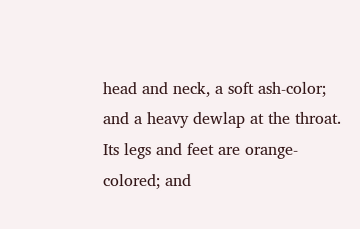head and neck, a soft ash-color; and a heavy dewlap at the throat. Its legs and feet are orange-colored; and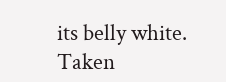its belly white. Taken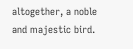altogether, a noble and majestic bird.